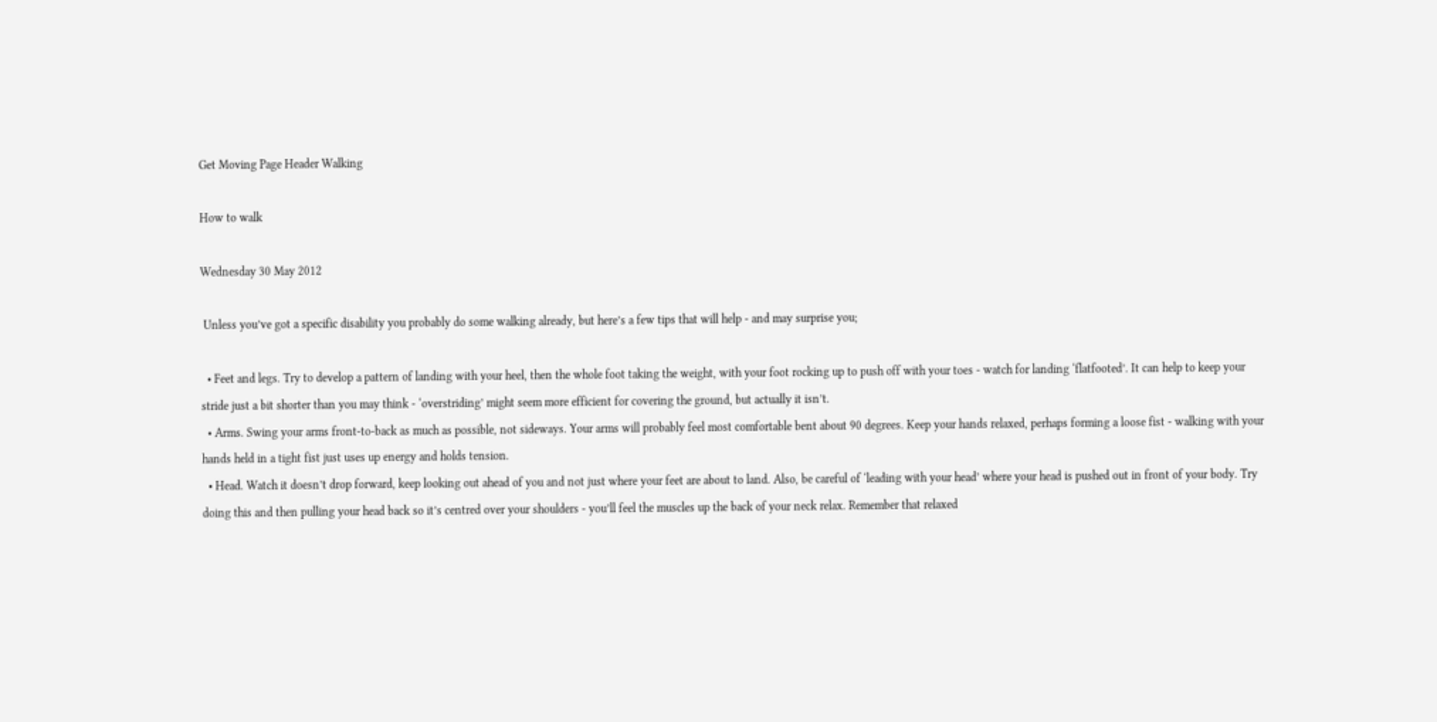Get Moving Page Header Walking

How to walk

Wednesday 30 May 2012

 Unless you’ve got a specific disability you probably do some walking already, but here’s a few tips that will help - and may surprise you;

  • Feet and legs. Try to develop a pattern of landing with your heel, then the whole foot taking the weight, with your foot rocking up to push off with your toes - watch for landing ‘flatfooted’. It can help to keep your stride just a bit shorter than you may think - ‘overstriding’ might seem more efficient for covering the ground, but actually it isn’t.
  • Arms. Swing your arms front-to-back as much as possible, not sideways. Your arms will probably feel most comfortable bent about 90 degrees. Keep your hands relaxed, perhaps forming a loose fist - walking with your hands held in a tight fist just uses up energy and holds tension.
  • Head. Watch it doesn’t drop forward, keep looking out ahead of you and not just where your feet are about to land. Also, be careful of ‘leading with your head’ where your head is pushed out in front of your body. Try doing this and then pulling your head back so it’s centred over your shoulders - you’ll feel the muscles up the back of your neck relax. Remember that relaxed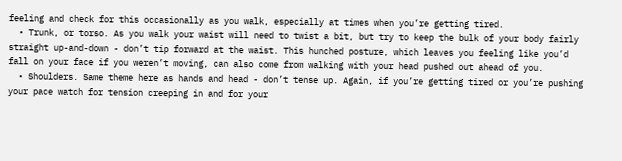feeling and check for this occasionally as you walk, especially at times when you’re getting tired.
  • Trunk, or torso. As you walk your waist will need to twist a bit, but try to keep the bulk of your body fairly straight up-and-down - don’t tip forward at the waist. This hunched posture, which leaves you feeling like you’d fall on your face if you weren’t moving, can also come from walking with your head pushed out ahead of you.
  • Shoulders. Same theme here as hands and head - don’t tense up. Again, if you’re getting tired or you’re pushing your pace watch for tension creeping in and for your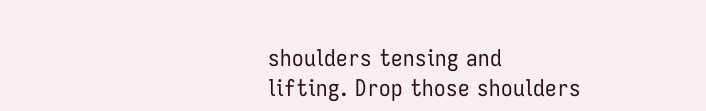shoulders tensing and lifting. Drop those shoulders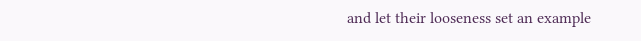and let their looseness set an example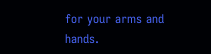for your arms and hands.